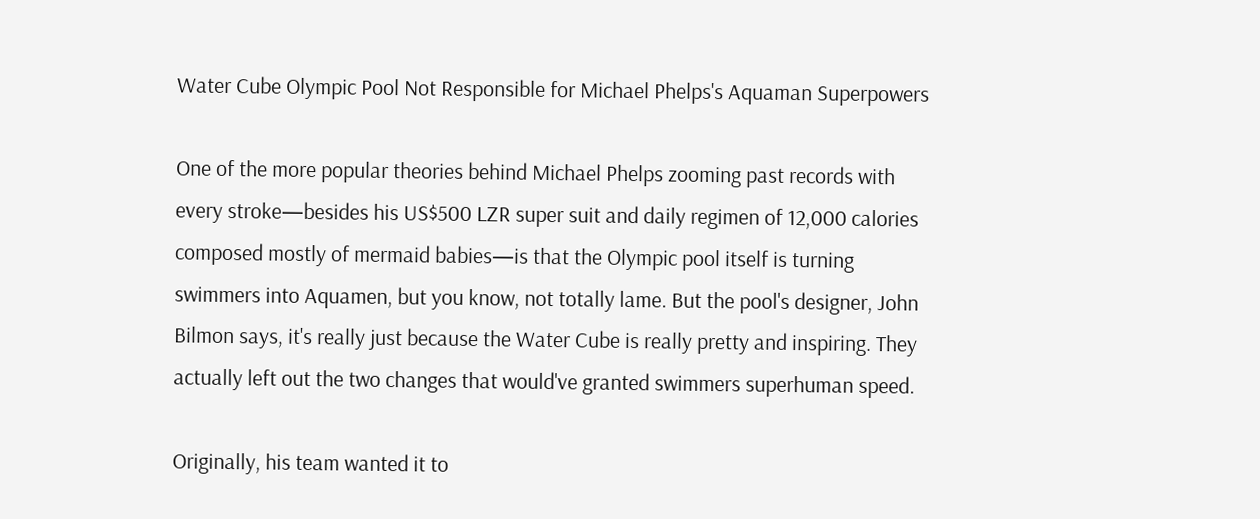Water Cube Olympic Pool Not Responsible for Michael Phelps's Aquaman Superpowers

One of the more popular theories behind Michael Phelps zooming past records with every stroke—besides his US$500 LZR super suit and daily regimen of 12,000 calories composed mostly of mermaid babies—is that the Olympic pool itself is turning swimmers into Aquamen, but you know, not totally lame. But the pool's designer, John Bilmon says, it's really just because the Water Cube is really pretty and inspiring. They actually left out the two changes that would've granted swimmers superhuman speed.

Originally, his team wanted it to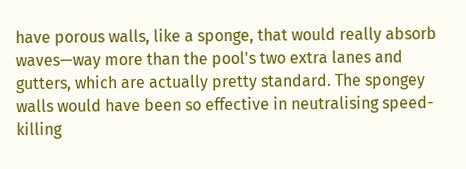have porous walls, like a sponge, that would really absorb waves—way more than the pool's two extra lanes and gutters, which are actually pretty standard. The spongey walls would have been so effective in neutralising speed-killing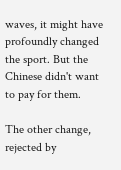waves, it might have profoundly changed the sport. But the Chinese didn't want to pay for them.

The other change, rejected by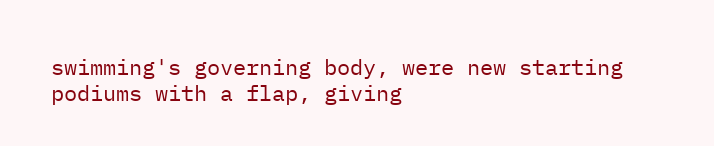swimming's governing body, were new starting podiums with a flap, giving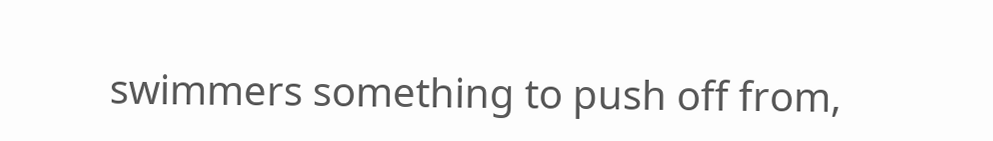swimmers something to push off from,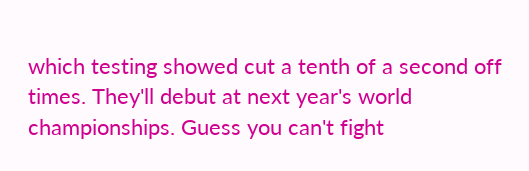which testing showed cut a tenth of a second off times. They'll debut at next year's world championships. Guess you can't fight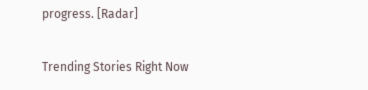progress. [Radar]

Trending Stories Right Now